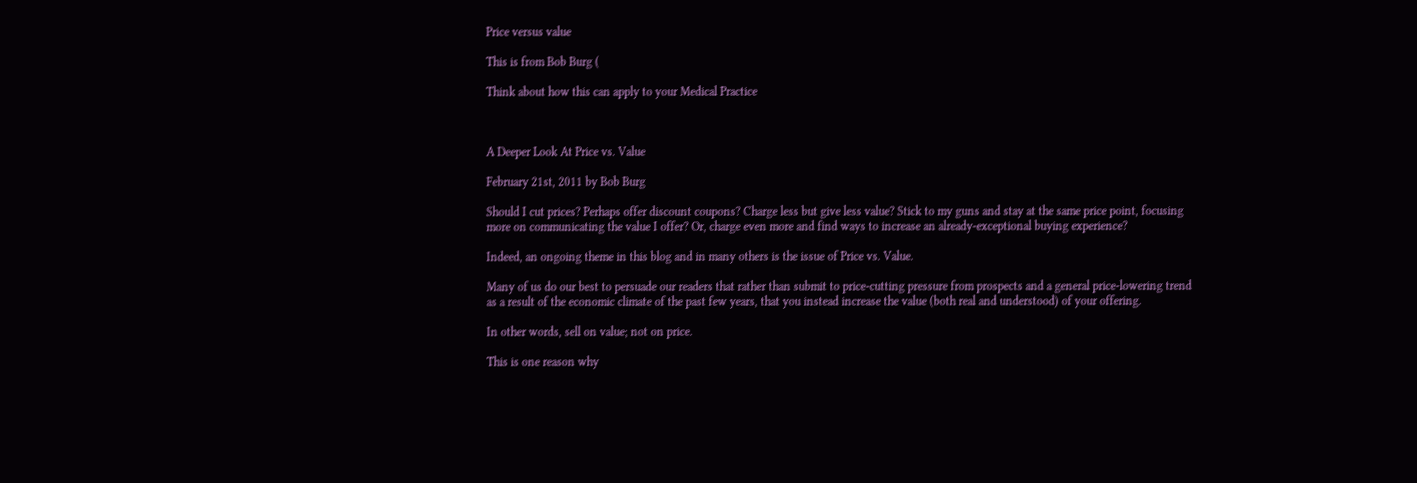Price versus value

This is from Bob Burg (

Think about how this can apply to your Medical Practice



A Deeper Look At Price vs. Value

February 21st, 2011 by Bob Burg

Should I cut prices? Perhaps offer discount coupons? Charge less but give less value? Stick to my guns and stay at the same price point, focusing more on communicating the value I offer? Or, charge even more and find ways to increase an already-exceptional buying experience?

Indeed, an ongoing theme in this blog and in many others is the issue of Price vs. Value.

Many of us do our best to persuade our readers that rather than submit to price-cutting pressure from prospects and a general price-lowering trend as a result of the economic climate of the past few years, that you instead increase the value (both real and understood) of your offering.

In other words, sell on value; not on price.

This is one reason why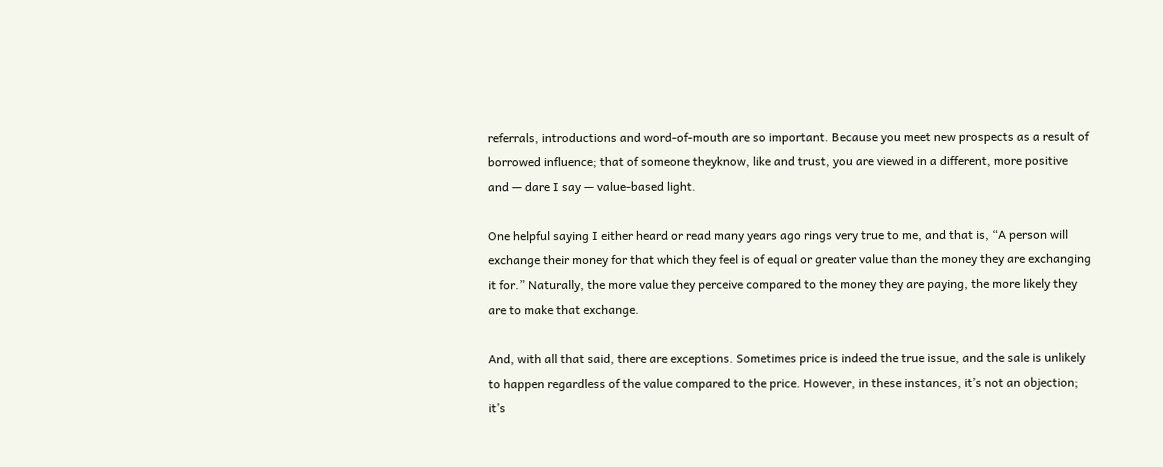referrals, introductions and word-of-mouth are so important. Because you meet new prospects as a result of borrowed influence; that of someone theyknow, like and trust, you are viewed in a different, more positive and — dare I say — value-based light.

One helpful saying I either heard or read many years ago rings very true to me, and that is, “A person will exchange their money for that which they feel is of equal or greater value than the money they are exchanging it for.” Naturally, the more value they perceive compared to the money they are paying, the more likely they are to make that exchange.

And, with all that said, there are exceptions. Sometimes price is indeed the true issue, and the sale is unlikely to happen regardless of the value compared to the price. However, in these instances, it’s not an objection; it’s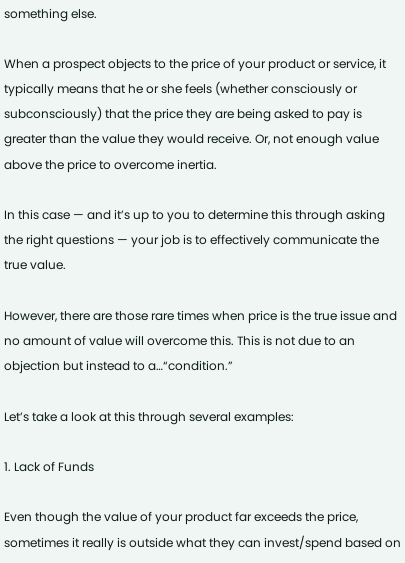something else.

When a prospect objects to the price of your product or service, it typically means that he or she feels (whether consciously or subconsciously) that the price they are being asked to pay is greater than the value they would receive. Or, not enough value above the price to overcome inertia.

In this case — and it’s up to you to determine this through asking the right questions — your job is to effectively communicate the true value.

However, there are those rare times when price is the true issue and no amount of value will overcome this. This is not due to an objection but instead to a…“condition.”

Let’s take a look at this through several examples:

1. Lack of Funds

Even though the value of your product far exceeds the price, sometimes it really is outside what they can invest/spend based on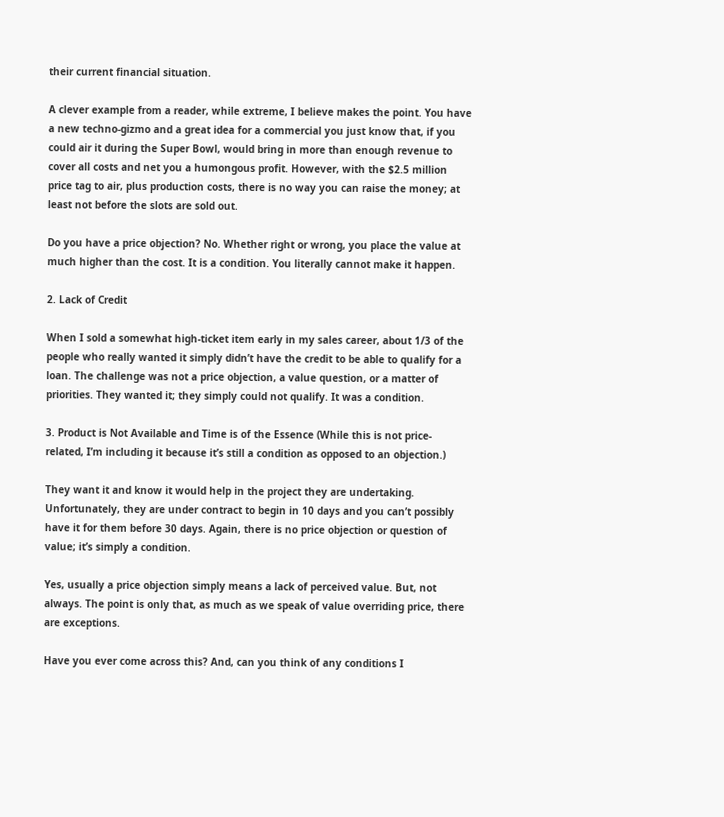their current financial situation.

A clever example from a reader, while extreme, I believe makes the point. You have a new techno-gizmo and a great idea for a commercial you just know that, if you could air it during the Super Bowl, would bring in more than enough revenue to cover all costs and net you a humongous profit. However, with the $2.5 million price tag to air, plus production costs, there is no way you can raise the money; at least not before the slots are sold out.

Do you have a price objection? No. Whether right or wrong, you place the value at much higher than the cost. It is a condition. You literally cannot make it happen.

2. Lack of Credit

When I sold a somewhat high-ticket item early in my sales career, about 1/3 of the people who really wanted it simply didn’t have the credit to be able to qualify for a loan. The challenge was not a price objection, a value question, or a matter of priorities. They wanted it; they simply could not qualify. It was a condition.

3. Product is Not Available and Time is of the Essence (While this is not price-related, I’m including it because it’s still a condition as opposed to an objection.)

They want it and know it would help in the project they are undertaking. Unfortunately, they are under contract to begin in 10 days and you can’t possibly have it for them before 30 days. Again, there is no price objection or question of value; it’s simply a condition.

Yes, usually a price objection simply means a lack of perceived value. But, not always. The point is only that, as much as we speak of value overriding price, there are exceptions.

Have you ever come across this? And, can you think of any conditions I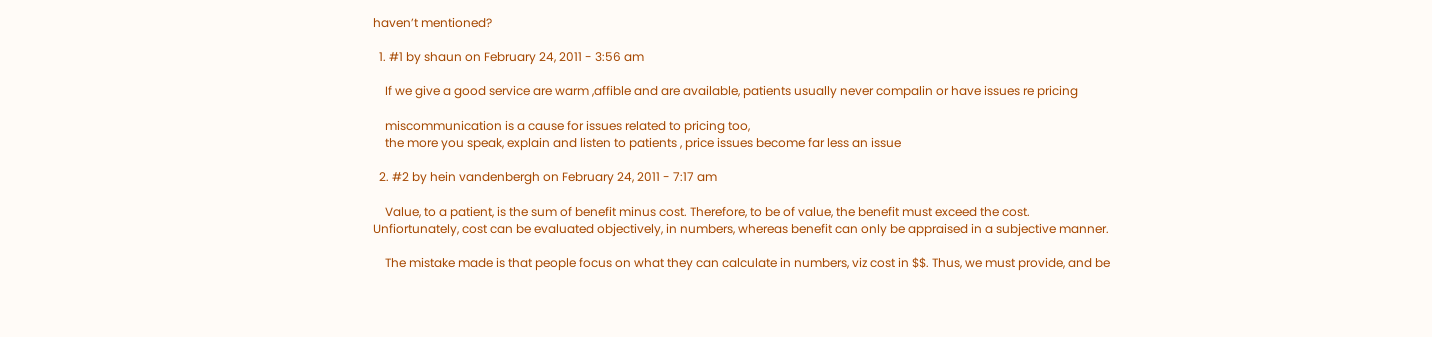haven’t mentioned?

  1. #1 by shaun on February 24, 2011 - 3:56 am

    If we give a good service are warm ,affible and are available, patients usually never compalin or have issues re pricing

    miscommunication is a cause for issues related to pricing too,
    the more you speak, explain and listen to patients , price issues become far less an issue

  2. #2 by hein vandenbergh on February 24, 2011 - 7:17 am

    Value, to a patient, is the sum of benefit minus cost. Therefore, to be of value, the benefit must exceed the cost. Unfiortunately, cost can be evaluated objectively, in numbers, whereas benefit can only be appraised in a subjective manner.

    The mistake made is that people focus on what they can calculate in numbers, viz cost in $$. Thus, we must provide, and be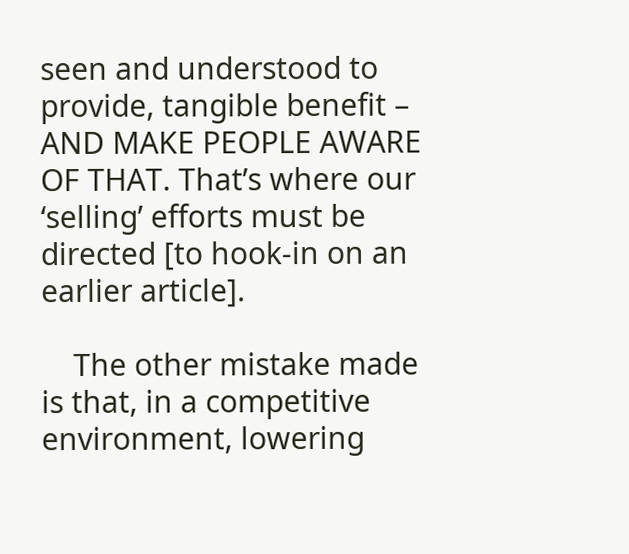seen and understood to provide, tangible benefit – AND MAKE PEOPLE AWARE OF THAT. That’s where our ‘selling’ efforts must be directed [to hook-in on an earlier article].

    The other mistake made is that, in a competitive environment, lowering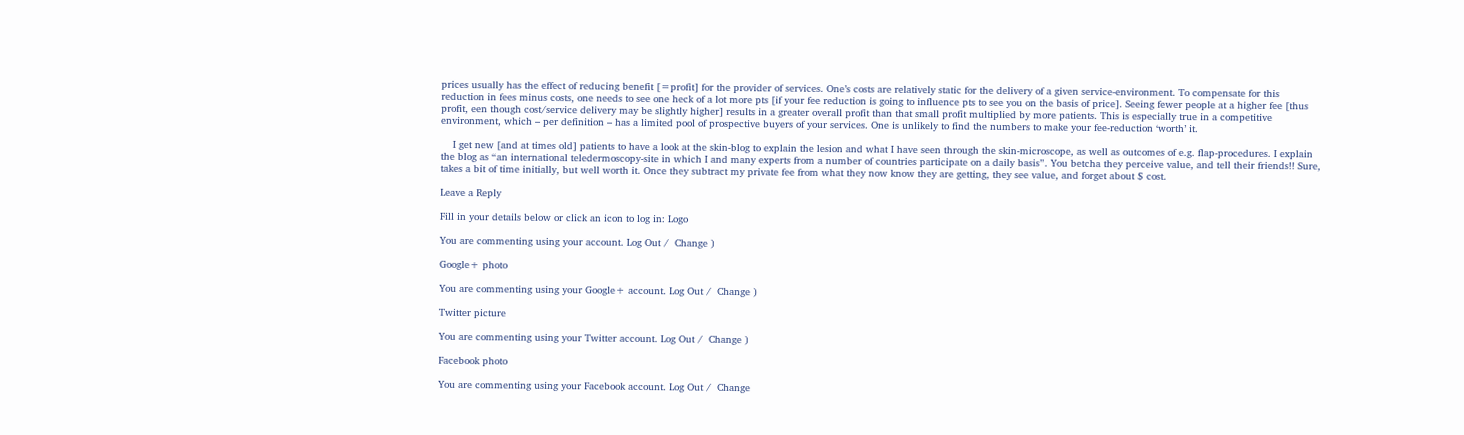prices usually has the effect of reducing benefit [=profit] for the provider of services. One’s costs are relatively static for the delivery of a given service-environment. To compensate for this reduction in fees minus costs, one needs to see one heck of a lot more pts [if your fee reduction is going to influence pts to see you on the basis of price]. Seeing fewer people at a higher fee [thus profit, een though cost/service delivery may be slightly higher] results in a greater overall profit than that small profit multiplied by more patients. This is especially true in a competitive environment, which – per definition – has a limited pool of prospective buyers of your services. One is unlikely to find the numbers to make your fee-reduction ‘worth’ it.

    I get new [and at times old] patients to have a look at the skin-blog to explain the lesion and what I have seen through the skin-microscope, as well as outcomes of e.g. flap-procedures. I explain the blog as “an international teledermoscopy-site in which I and many experts from a number of countries participate on a daily basis”. You betcha they perceive value, and tell their friends!! Sure, takes a bit of time initially, but well worth it. Once they subtract my private fee from what they now know they are getting, they see value, and forget about $ cost.

Leave a Reply

Fill in your details below or click an icon to log in: Logo

You are commenting using your account. Log Out /  Change )

Google+ photo

You are commenting using your Google+ account. Log Out /  Change )

Twitter picture

You are commenting using your Twitter account. Log Out /  Change )

Facebook photo

You are commenting using your Facebook account. Log Out /  Change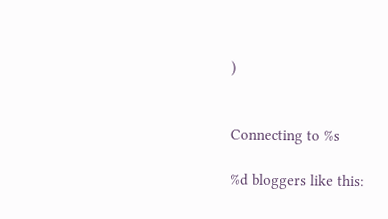)


Connecting to %s

%d bloggers like this: